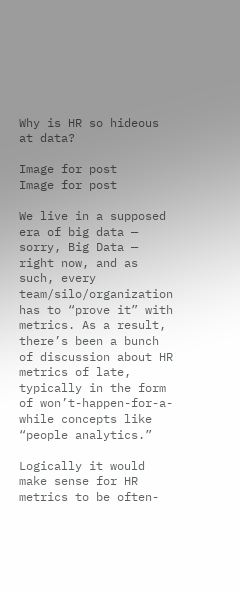Why is HR so hideous at data?

Image for post
Image for post

We live in a supposed era of big data — sorry, Big Data — right now, and as such, every team/silo/organization has to “prove it” with metrics. As a result, there’s been a bunch of discussion about HR metrics of late, typically in the form of won’t-happen-for-a-while concepts like “people analytics.”

Logically it would make sense for HR metrics to be often-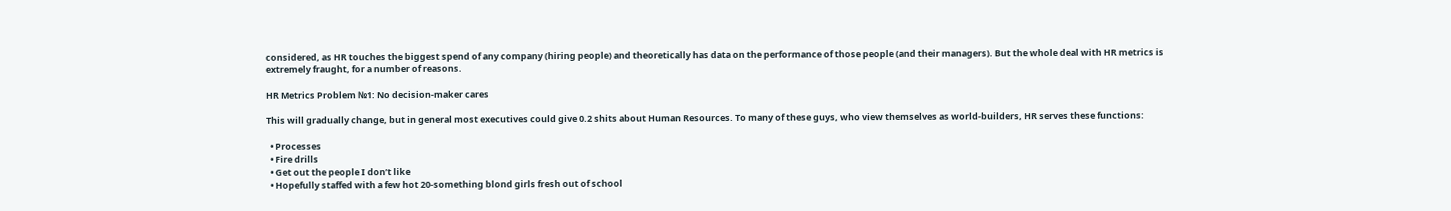considered, as HR touches the biggest spend of any company (hiring people) and theoretically has data on the performance of those people (and their managers). But the whole deal with HR metrics is extremely fraught, for a number of reasons.

HR Metrics Problem №1: No decision-maker cares

This will gradually change, but in general most executives could give 0.2 shits about Human Resources. To many of these guys, who view themselves as world-builders, HR serves these functions:

  • Processes
  • Fire drills
  • Get out the people I don’t like
  • Hopefully staffed with a few hot 20-something blond girls fresh out of school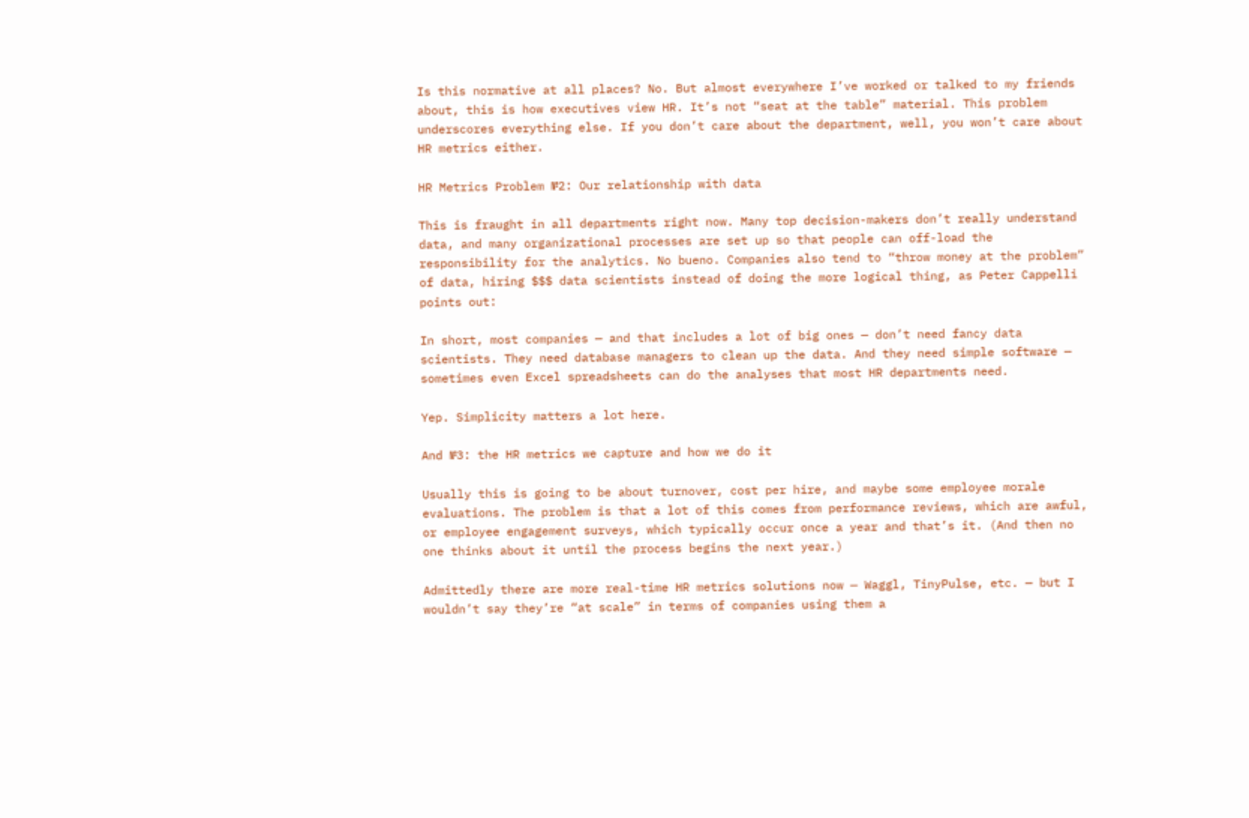Is this normative at all places? No. But almost everywhere I’ve worked or talked to my friends about, this is how executives view HR. It’s not “seat at the table” material. This problem underscores everything else. If you don’t care about the department, well, you won’t care about HR metrics either.

HR Metrics Problem №2: Our relationship with data

This is fraught in all departments right now. Many top decision-makers don’t really understand data, and many organizational processes are set up so that people can off-load the responsibility for the analytics. No bueno. Companies also tend to “throw money at the problem” of data, hiring $$$ data scientists instead of doing the more logical thing, as Peter Cappelli points out:

In short, most companies — and that includes a lot of big ones — don’t need fancy data scientists. They need database managers to clean up the data. And they need simple software — sometimes even Excel spreadsheets can do the analyses that most HR departments need.

Yep. Simplicity matters a lot here.

And №3: the HR metrics we capture and how we do it

Usually this is going to be about turnover, cost per hire, and maybe some employee morale evaluations. The problem is that a lot of this comes from performance reviews, which are awful, or employee engagement surveys, which typically occur once a year and that’s it. (And then no one thinks about it until the process begins the next year.)

Admittedly there are more real-time HR metrics solutions now — Waggl, TinyPulse, etc. — but I wouldn’t say they’re “at scale” in terms of companies using them a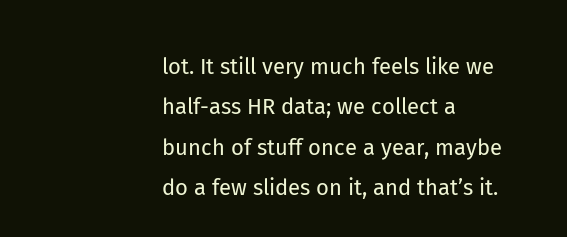lot. It still very much feels like we half-ass HR data; we collect a bunch of stuff once a year, maybe do a few slides on it, and that’s it.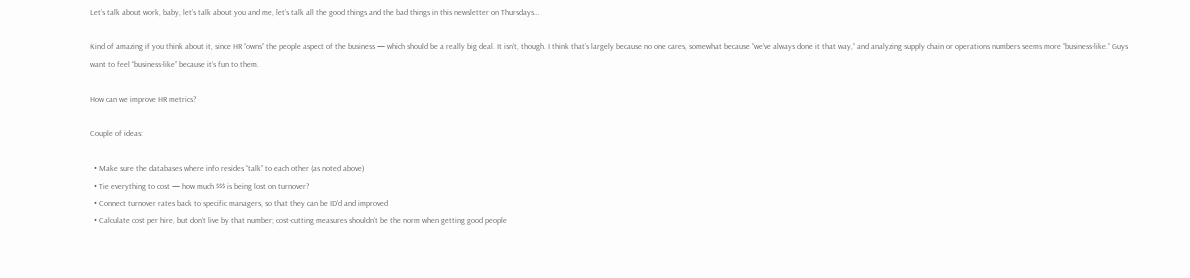Let’s talk about work, baby, let’s talk about you and me, let’s talk all the good things and the bad things in this newsletter on Thursdays…

Kind of amazing if you think about it, since HR “owns” the people aspect of the business — which should be a really big deal. It isn’t, though. I think that’s largely because no one cares, somewhat because “we’ve always done it that way,” and analyzing supply chain or operations numbers seems more “business-like.” Guys want to feel “business-like” because it’s fun to them.

How can we improve HR metrics?

Couple of ideas:

  • Make sure the databases where info resides “talk” to each other (as noted above)
  • Tie everything to cost — how much $$$ is being lost on turnover?
  • Connect turnover rates back to specific managers, so that they can be ID’d and improved
  • Calculate cost per hire, but don’t live by that number; cost-cutting measures shouldn’t be the norm when getting good people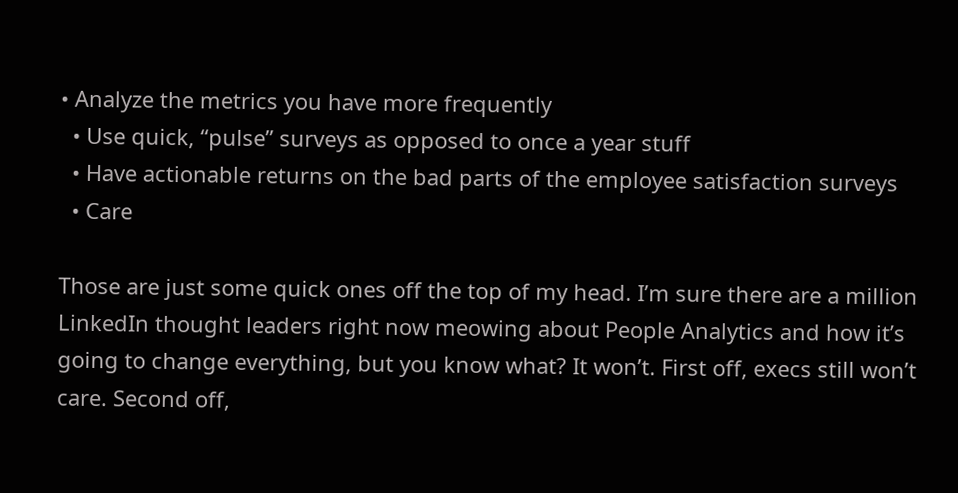• Analyze the metrics you have more frequently
  • Use quick, “pulse” surveys as opposed to once a year stuff
  • Have actionable returns on the bad parts of the employee satisfaction surveys
  • Care

Those are just some quick ones off the top of my head. I’m sure there are a million LinkedIn thought leaders right now meowing about People Analytics and how it’s going to change everything, but you know what? It won’t. First off, execs still won’t care. Second off,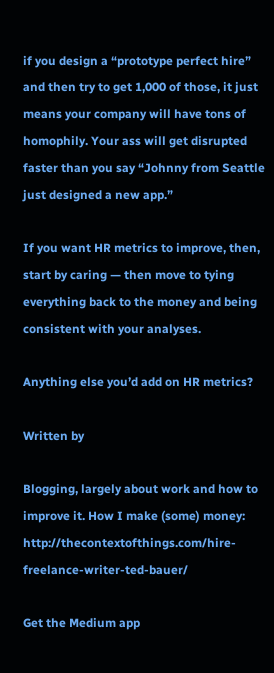if you design a “prototype perfect hire” and then try to get 1,000 of those, it just means your company will have tons of homophily. Your ass will get disrupted faster than you say “Johnny from Seattle just designed a new app.”

If you want HR metrics to improve, then, start by caring — then move to tying everything back to the money and being consistent with your analyses.

Anything else you’d add on HR metrics?

Written by

Blogging, largely about work and how to improve it. How I make (some) money: http://thecontextofthings.com/hire-freelance-writer-ted-bauer/

Get the Medium app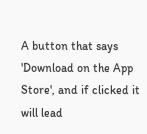A button that says 'Download on the App Store', and if clicked it will lead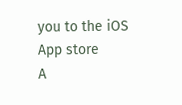you to the iOS App store
A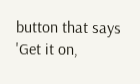button that says 'Get it on,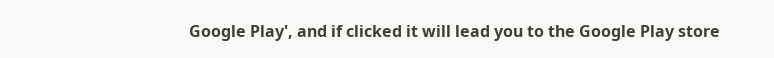Google Play', and if clicked it will lead you to the Google Play store